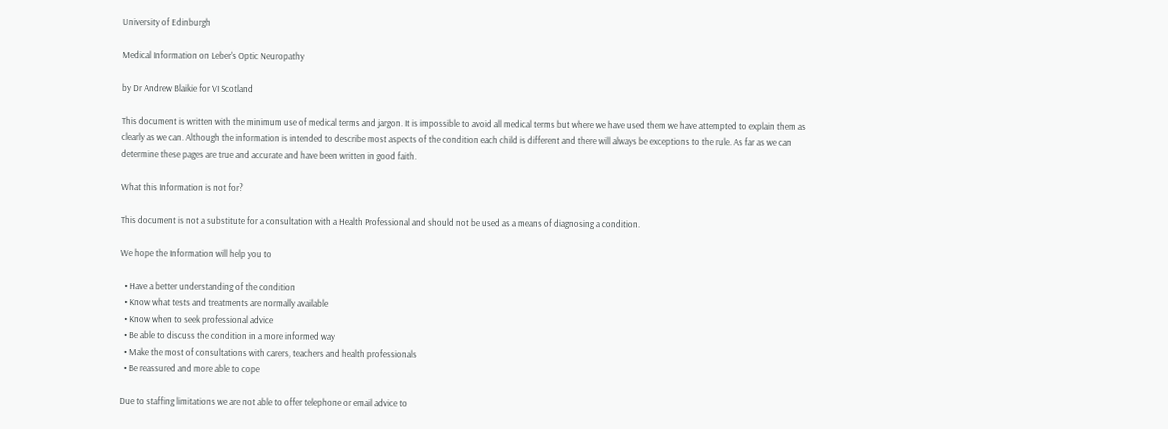University of Edinburgh

Medical Information on Leber's Optic Neuropathy

by Dr Andrew Blaikie for VI Scotland

This document is written with the minimum use of medical terms and jargon. It is impossible to avoid all medical terms but where we have used them we have attempted to explain them as clearly as we can. Although the information is intended to describe most aspects of the condition each child is different and there will always be exceptions to the rule. As far as we can determine these pages are true and accurate and have been written in good faith.

What this Information is not for?

This document is not a substitute for a consultation with a Health Professional and should not be used as a means of diagnosing a condition.

We hope the Information will help you to

  • Have a better understanding of the condition
  • Know what tests and treatments are normally available
  • Know when to seek professional advice
  • Be able to discuss the condition in a more informed way
  • Make the most of consultations with carers, teachers and health professionals
  • Be reassured and more able to cope

Due to staffing limitations we are not able to offer telephone or email advice to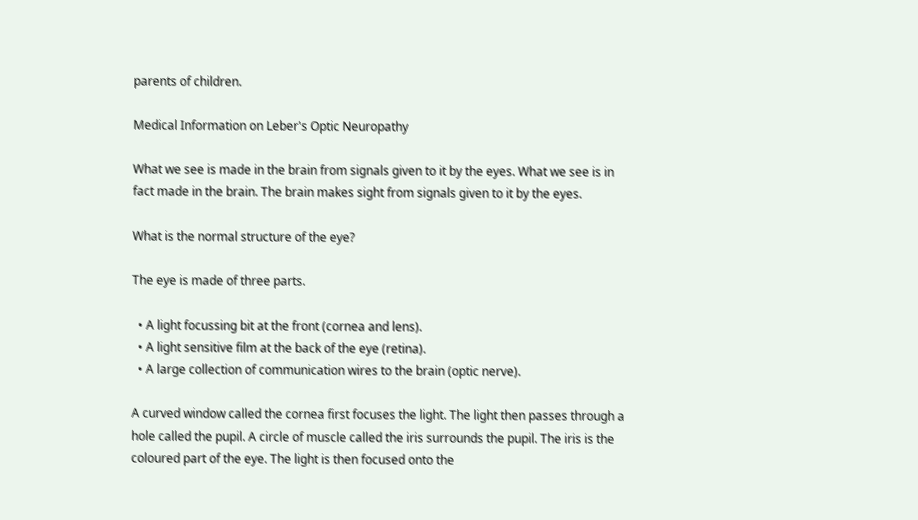parents of children.

Medical Information on Leber's Optic Neuropathy

What we see is made in the brain from signals given to it by the eyes. What we see is in fact made in the brain. The brain makes sight from signals given to it by the eyes.

What is the normal structure of the eye?

The eye is made of three parts.

  • A light focussing bit at the front (cornea and lens).
  • A light sensitive film at the back of the eye (retina).
  • A large collection of communication wires to the brain (optic nerve).

A curved window called the cornea first focuses the light. The light then passes through a hole called the pupil. A circle of muscle called the iris surrounds the pupil. The iris is the coloured part of the eye. The light is then focused onto the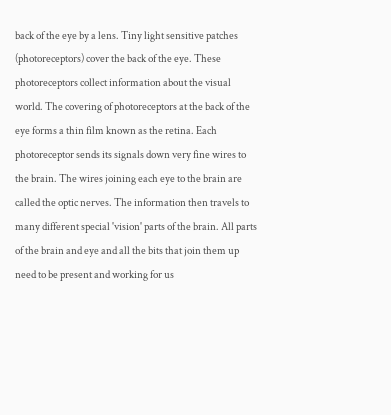back of the eye by a lens. Tiny light sensitive patches (photoreceptors) cover the back of the eye. These photoreceptors collect information about the visual world. The covering of photoreceptors at the back of the eye forms a thin film known as the retina. Each photoreceptor sends its signals down very fine wires to the brain. The wires joining each eye to the brain are called the optic nerves. The information then travels to many different special 'vision' parts of the brain. All parts of the brain and eye and all the bits that join them up need to be present and working for us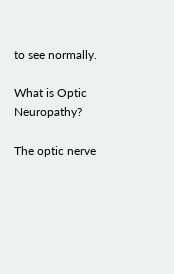to see normally.

What is Optic Neuropathy?

The optic nerve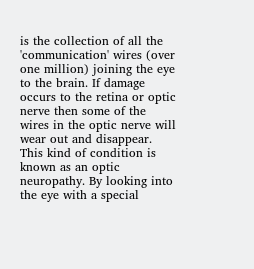is the collection of all the 'communication' wires (over one million) joining the eye to the brain. If damage occurs to the retina or optic nerve then some of the wires in the optic nerve will wear out and disappear. This kind of condition is known as an optic neuropathy. By looking into the eye with a special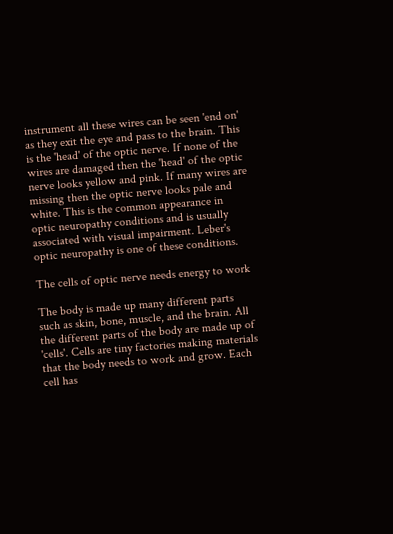instrument all these wires can be seen 'end on' as they exit the eye and pass to the brain. This is the 'head' of the optic nerve. If none of the wires are damaged then the 'head' of the optic nerve looks yellow and pink. If many wires are missing then the optic nerve looks pale and white. This is the common appearance in optic neuropathy conditions and is usually associated with visual impairment. Leber's optic neuropathy is one of these conditions.

The cells of optic nerve needs energy to work

The body is made up many different parts such as skin, bone, muscle, and the brain. All the different parts of the body are made up of 'cells'. Cells are tiny factories making materials that the body needs to work and grow. Each cell has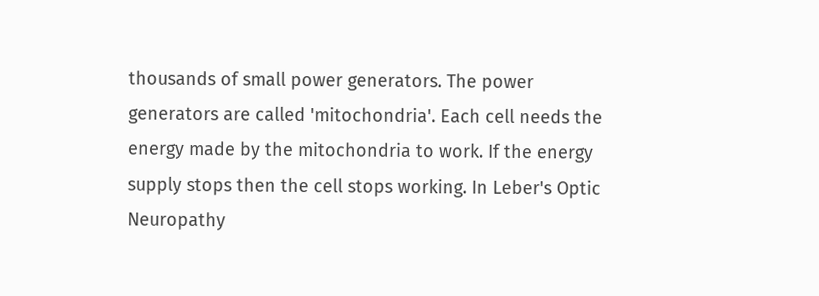thousands of small power generators. The power generators are called 'mitochondria'. Each cell needs the energy made by the mitochondria to work. If the energy supply stops then the cell stops working. In Leber's Optic Neuropathy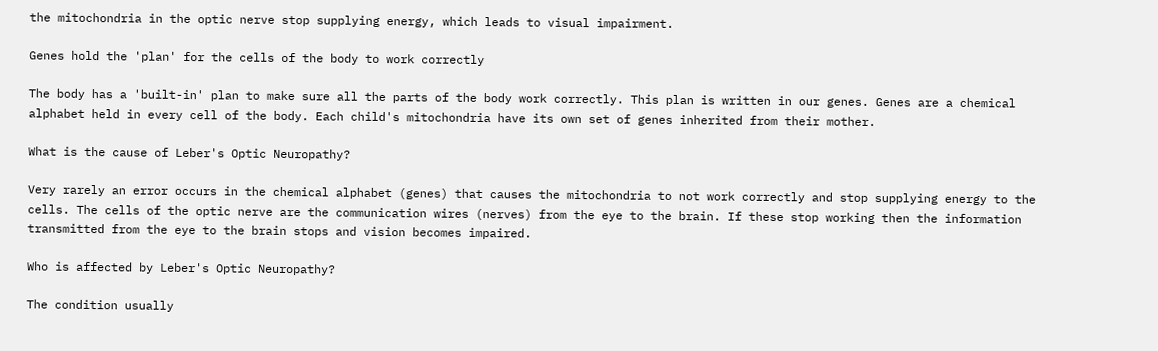the mitochondria in the optic nerve stop supplying energy, which leads to visual impairment.

Genes hold the 'plan' for the cells of the body to work correctly

The body has a 'built-in' plan to make sure all the parts of the body work correctly. This plan is written in our genes. Genes are a chemical alphabet held in every cell of the body. Each child's mitochondria have its own set of genes inherited from their mother.

What is the cause of Leber's Optic Neuropathy?

Very rarely an error occurs in the chemical alphabet (genes) that causes the mitochondria to not work correctly and stop supplying energy to the cells. The cells of the optic nerve are the communication wires (nerves) from the eye to the brain. If these stop working then the information transmitted from the eye to the brain stops and vision becomes impaired.

Who is affected by Leber's Optic Neuropathy?

The condition usually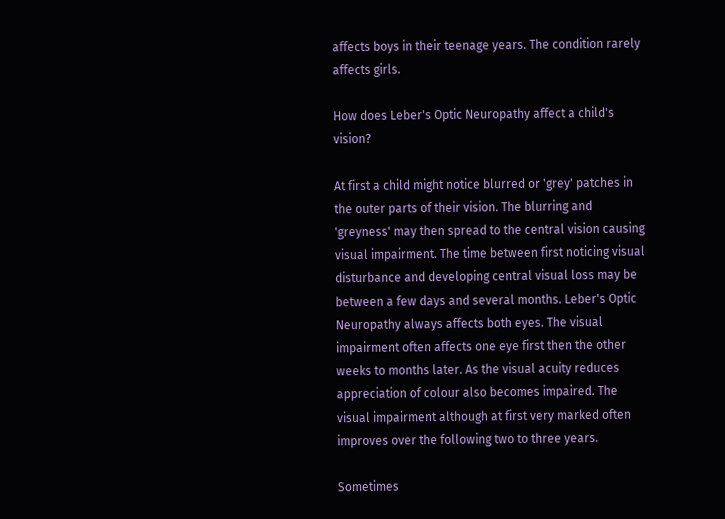affects boys in their teenage years. The condition rarely affects girls.

How does Leber's Optic Neuropathy affect a child's vision?

At first a child might notice blurred or 'grey' patches in the outer parts of their vision. The blurring and 'greyness' may then spread to the central vision causing visual impairment. The time between first noticing visual disturbance and developing central visual loss may be between a few days and several months. Leber's Optic Neuropathy always affects both eyes. The visual impairment often affects one eye first then the other weeks to months later. As the visual acuity reduces appreciation of colour also becomes impaired. The visual impairment although at first very marked often improves over the following two to three years.

Sometimes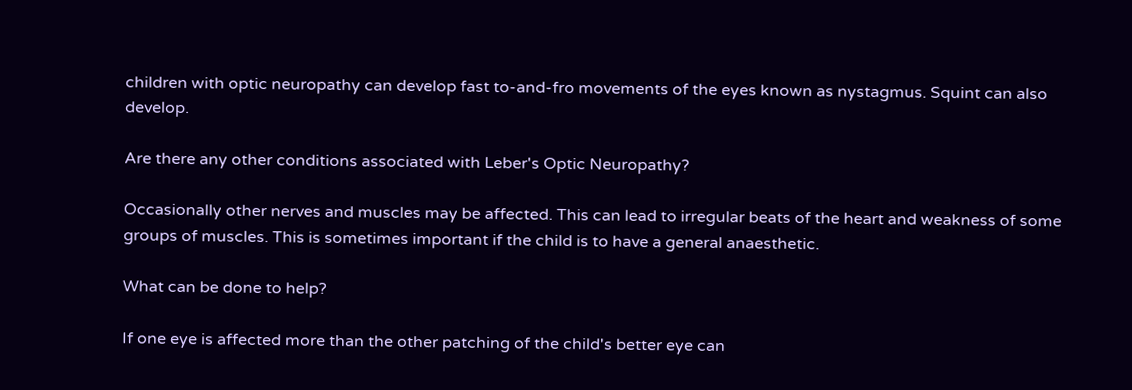children with optic neuropathy can develop fast to-and-fro movements of the eyes known as nystagmus. Squint can also develop.

Are there any other conditions associated with Leber's Optic Neuropathy?

Occasionally other nerves and muscles may be affected. This can lead to irregular beats of the heart and weakness of some groups of muscles. This is sometimes important if the child is to have a general anaesthetic.

What can be done to help?

If one eye is affected more than the other patching of the child's better eye can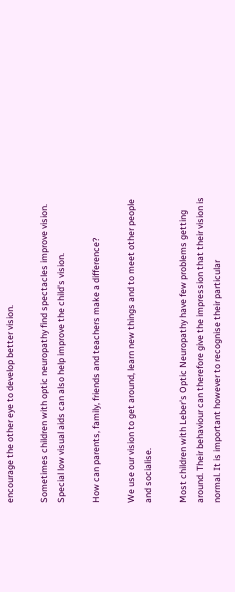encourage the other eye to develop better vision.

Sometimes children with optic neuropathy find spectacles improve vision. Special low visual aids can also help improve the child's vision.

How can parents, family, friends and teachers make a difference?

We use our vision to get around, learn new things and to meet other people and socialise.

Most children with Leber's Optic Neuropathy have few problems getting around. Their behaviour can therefore give the impression that their vision is normal. It is important however to recognise their particular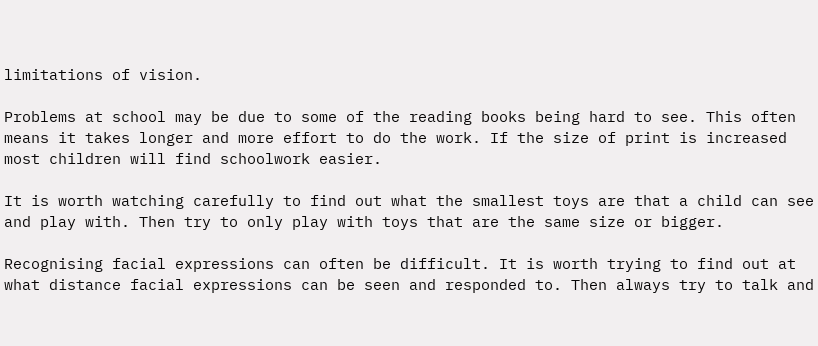limitations of vision.

Problems at school may be due to some of the reading books being hard to see. This often means it takes longer and more effort to do the work. If the size of print is increased most children will find schoolwork easier.

It is worth watching carefully to find out what the smallest toys are that a child can see and play with. Then try to only play with toys that are the same size or bigger.

Recognising facial expressions can often be difficult. It is worth trying to find out at what distance facial expressions can be seen and responded to. Then always try to talk and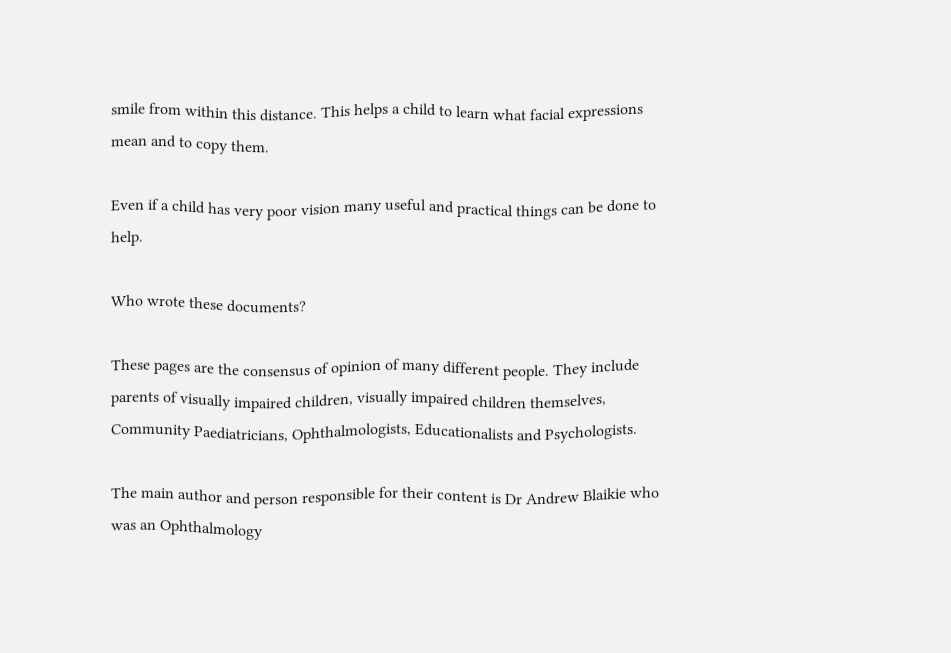smile from within this distance. This helps a child to learn what facial expressions mean and to copy them.

Even if a child has very poor vision many useful and practical things can be done to help.

Who wrote these documents?

These pages are the consensus of opinion of many different people. They include parents of visually impaired children, visually impaired children themselves, Community Paediatricians, Ophthalmologists, Educationalists and Psychologists.

The main author and person responsible for their content is Dr Andrew Blaikie who was an Ophthalmology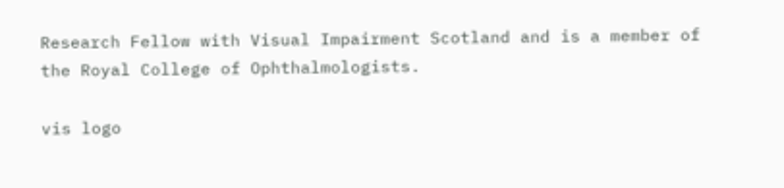Research Fellow with Visual Impairment Scotland and is a member of the Royal College of Ophthalmologists.

vis logo